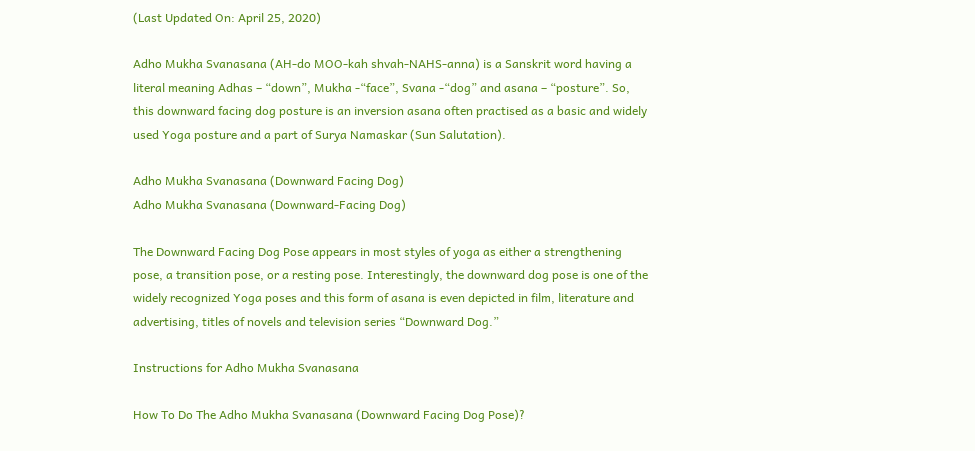(Last Updated On: April 25, 2020)

Adho Mukha Svanasana (AH-do MOO-kah shvah-NAHS-anna) is a Sanskrit word having a literal meaning Adhas – “down”, Mukha -“face”, Svana -“dog” and asana – “posture”. So, this downward facing dog posture is an inversion asana often practised as a basic and widely used Yoga posture and a part of Surya Namaskar (Sun Salutation).

Adho Mukha Svanasana (Downward Facing Dog)
Adho Mukha Svanasana (Downward-Facing Dog)

The Downward Facing Dog Pose appears in most styles of yoga as either a strengthening pose, a transition pose, or a resting pose. Interestingly, the downward dog pose is one of the widely recognized Yoga poses and this form of asana is even depicted in film, literature and advertising, titles of novels and television series “Downward Dog.”

Instructions for Adho Mukha Svanasana

How To Do The Adho Mukha Svanasana (Downward Facing Dog Pose)?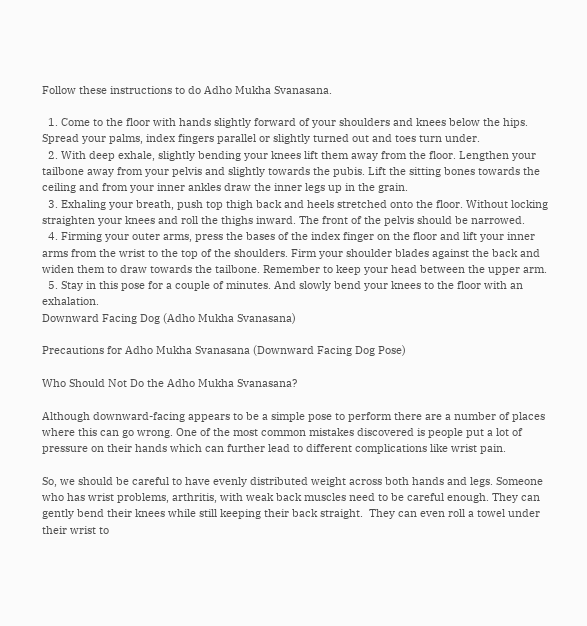Follow these instructions to do Adho Mukha Svanasana.

  1. Come to the floor with hands slightly forward of your shoulders and knees below the hips. Spread your palms, index fingers parallel or slightly turned out and toes turn under.
  2. With deep exhale, slightly bending your knees lift them away from the floor. Lengthen your tailbone away from your pelvis and slightly towards the pubis. Lift the sitting bones towards the ceiling and from your inner ankles draw the inner legs up in the grain.
  3. Exhaling your breath, push top thigh back and heels stretched onto the floor. Without locking straighten your knees and roll the thighs inward. The front of the pelvis should be narrowed.
  4. Firming your outer arms, press the bases of the index finger on the floor and lift your inner arms from the wrist to the top of the shoulders. Firm your shoulder blades against the back and widen them to draw towards the tailbone. Remember to keep your head between the upper arm.
  5. Stay in this pose for a couple of minutes. And slowly bend your knees to the floor with an exhalation.
Downward Facing Dog (Adho Mukha Svanasana)

Precautions for Adho Mukha Svanasana (Downward Facing Dog Pose)

Who Should Not Do the Adho Mukha Svanasana?

Although downward-facing appears to be a simple pose to perform there are a number of places where this can go wrong. One of the most common mistakes discovered is people put a lot of pressure on their hands which can further lead to different complications like wrist pain.

So, we should be careful to have evenly distributed weight across both hands and legs. Someone who has wrist problems, arthritis, with weak back muscles need to be careful enough. They can gently bend their knees while still keeping their back straight.  They can even roll a towel under their wrist to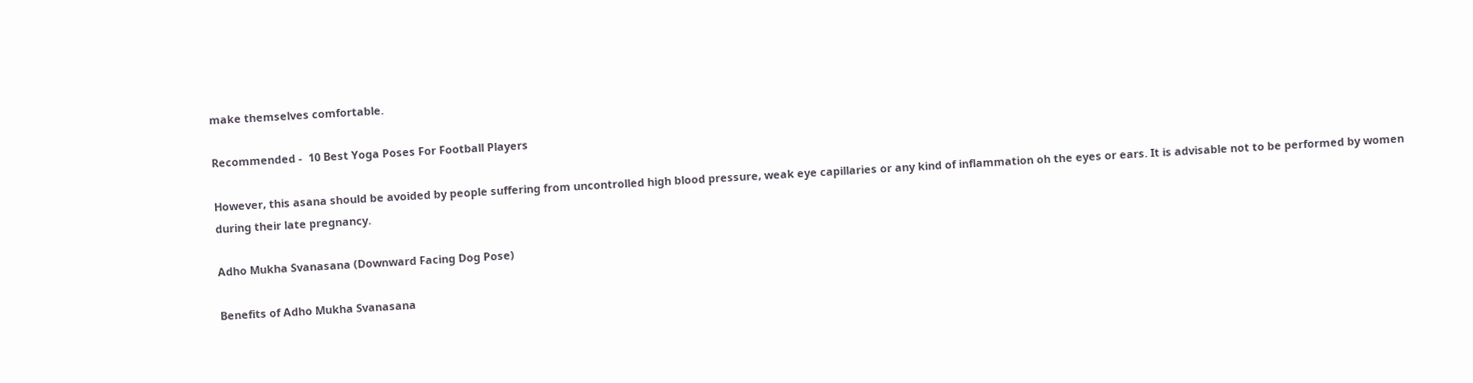make themselves comfortable.

Recommended -  10 Best Yoga Poses For Football Players

However, this asana should be avoided by people suffering from uncontrolled high blood pressure, weak eye capillaries or any kind of inflammation oh the eyes or ears. It is advisable not to be performed by women during their late pregnancy.

Adho Mukha Svanasana (Downward Facing Dog Pose)

Benefits of Adho Mukha Svanasana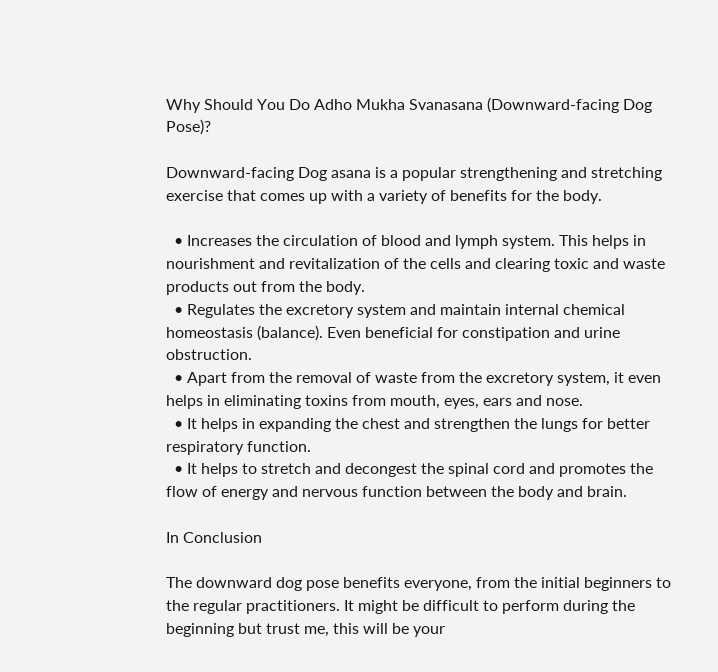Why Should You Do Adho Mukha Svanasana (Downward-facing Dog Pose)?

Downward-facing Dog asana is a popular strengthening and stretching exercise that comes up with a variety of benefits for the body.

  • Increases the circulation of blood and lymph system. This helps in nourishment and revitalization of the cells and clearing toxic and waste products out from the body.
  • Regulates the excretory system and maintain internal chemical homeostasis (balance). Even beneficial for constipation and urine obstruction.
  • Apart from the removal of waste from the excretory system, it even helps in eliminating toxins from mouth, eyes, ears and nose.
  • It helps in expanding the chest and strengthen the lungs for better respiratory function.
  • It helps to stretch and decongest the spinal cord and promotes the flow of energy and nervous function between the body and brain.

In Conclusion

The downward dog pose benefits everyone, from the initial beginners to the regular practitioners. It might be difficult to perform during the beginning but trust me, this will be your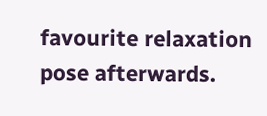favourite relaxation pose afterwards.